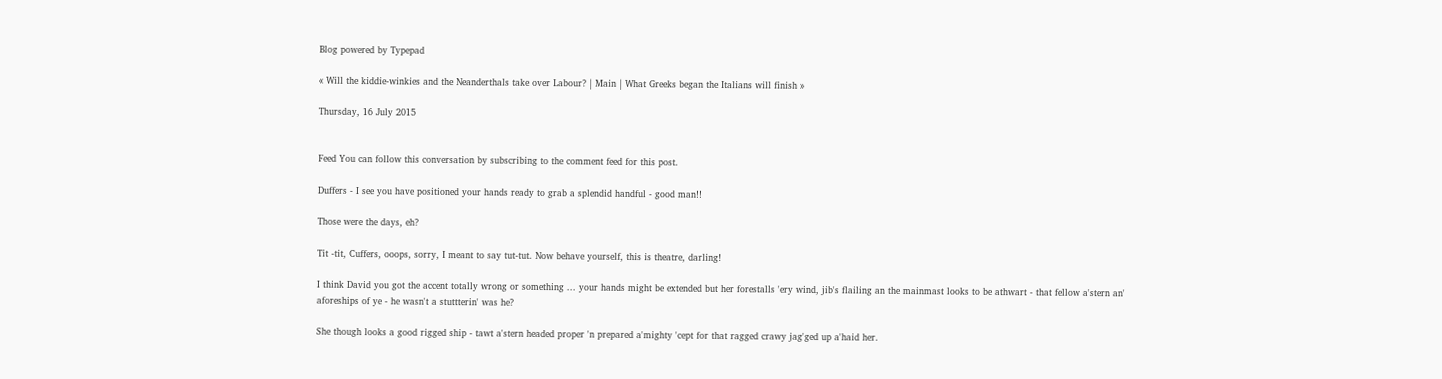Blog powered by Typepad

« Will the kiddie-winkies and the Neanderthals take over Labour? | Main | What Greeks began the Italians will finish »

Thursday, 16 July 2015


Feed You can follow this conversation by subscribing to the comment feed for this post.

Duffers - I see you have positioned your hands ready to grab a splendid handful - good man!!

Those were the days, eh?

Tit -tit, Cuffers, ooops, sorry, I meant to say tut-tut. Now behave yourself, this is theatre, darling!

I think David you got the accent totally wrong or something ... your hands might be extended but her forestalls 'ery wind, jib's flailing an the mainmast looks to be athwart - that fellow a'stern an' aforeships of ye - he wasn't a stuttterin' was he?

She though looks a good rigged ship - tawt a'stern headed proper 'n prepared a'mighty 'cept for that ragged crawy jag'ged up a'haid her.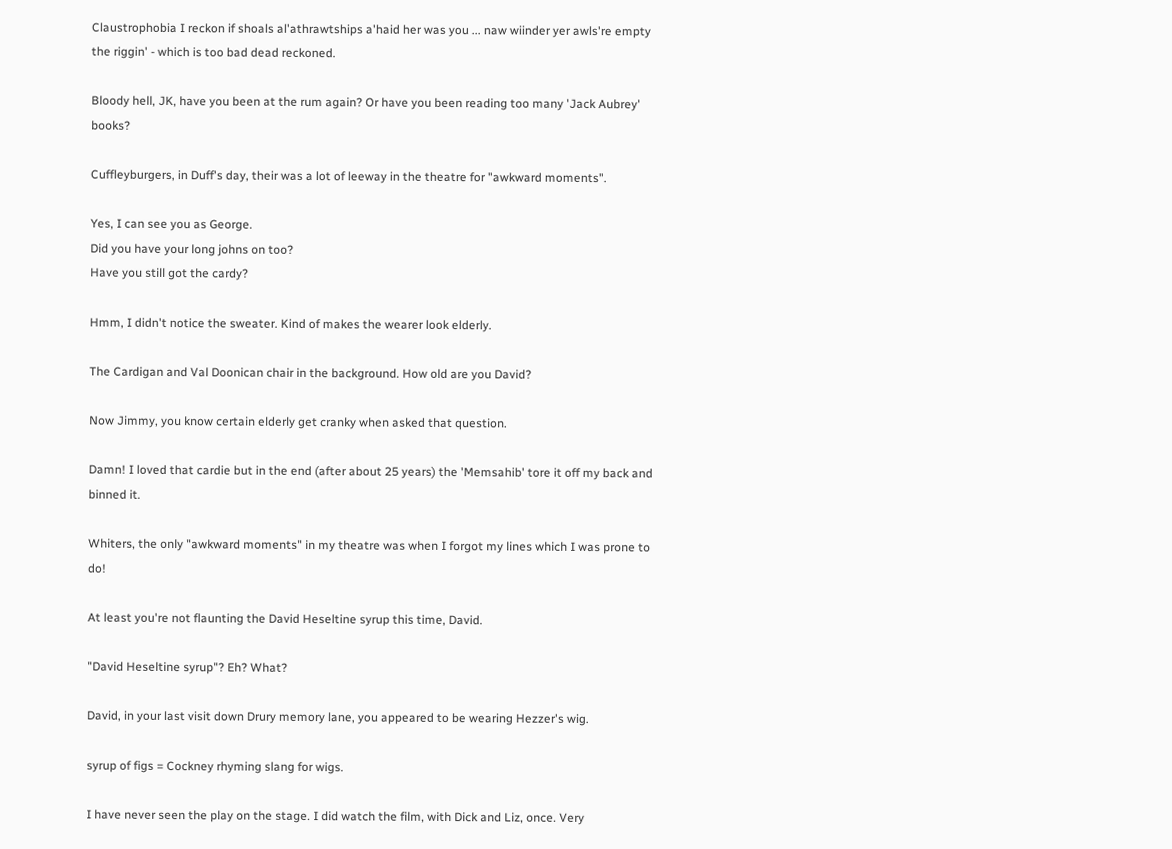Claustrophobia I reckon if shoals al'athrawtships a'haid her was you ... naw wiinder yer awls're empty the riggin' - which is too bad dead reckoned.

Bloody hell, JK, have you been at the rum again? Or have you been reading too many 'Jack Aubrey' books?

Cuffleyburgers, in Duff's day, their was a lot of leeway in the theatre for "awkward moments".

Yes, I can see you as George.
Did you have your long johns on too?
Have you still got the cardy?

Hmm, I didn't notice the sweater. Kind of makes the wearer look elderly.

The Cardigan and Val Doonican chair in the background. How old are you David?

Now Jimmy, you know certain elderly get cranky when asked that question.

Damn! I loved that cardie but in the end (after about 25 years) the 'Memsahib' tore it off my back and binned it.

Whiters, the only "awkward moments" in my theatre was when I forgot my lines which I was prone to do!

At least you're not flaunting the David Heseltine syrup this time, David.

"David Heseltine syrup"? Eh? What?

David, in your last visit down Drury memory lane, you appeared to be wearing Hezzer's wig.

syrup of figs = Cockney rhyming slang for wigs.

I have never seen the play on the stage. I did watch the film, with Dick and Liz, once. Very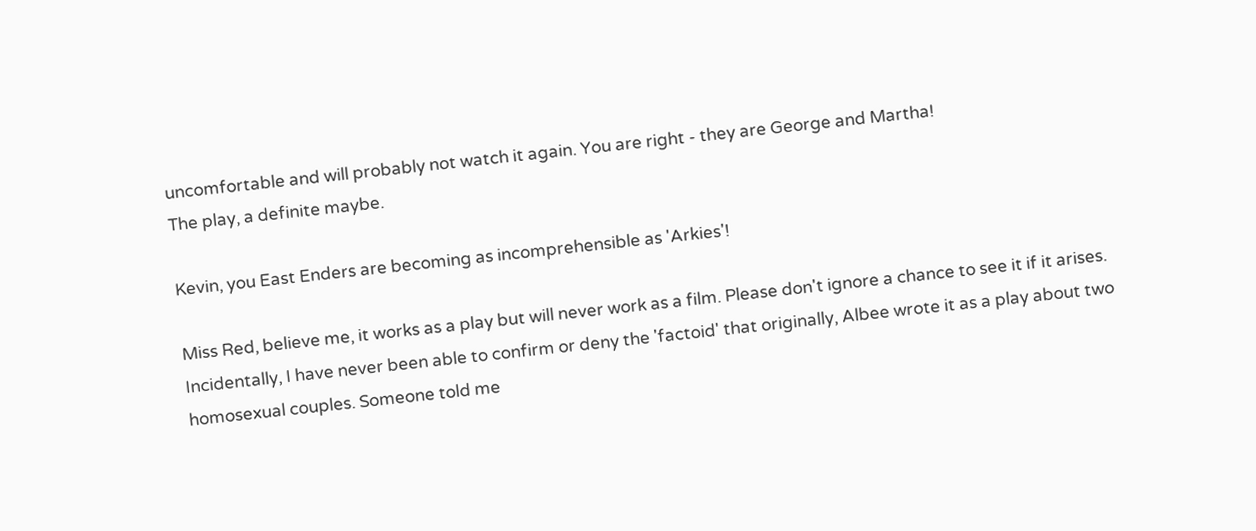uncomfortable and will probably not watch it again. You are right - they are George and Martha!
The play, a definite maybe.

Kevin, you East Enders are becoming as incomprehensible as 'Arkies'!

Miss Red, believe me, it works as a play but will never work as a film. Please don't ignore a chance to see it if it arises. Incidentally, I have never been able to confirm or deny the 'factoid' that originally, Albee wrote it as a play about two homosexual couples. Someone told me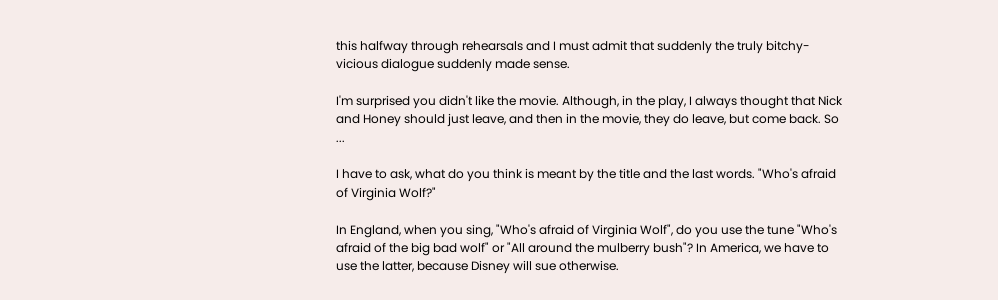this halfway through rehearsals and I must admit that suddenly the truly bitchy-vicious dialogue suddenly made sense.

I'm surprised you didn't like the movie. Although, in the play, I always thought that Nick and Honey should just leave, and then in the movie, they do leave, but come back. So ...

I have to ask, what do you think is meant by the title and the last words. "Who's afraid of Virginia Wolf?"

In England, when you sing, "Who's afraid of Virginia Wolf", do you use the tune "Who's afraid of the big bad wolf" or "All around the mulberry bush"? In America, we have to use the latter, because Disney will sue otherwise.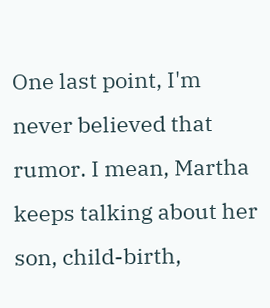One last point, I'm never believed that rumor. I mean, Martha keeps talking about her son, child-birth,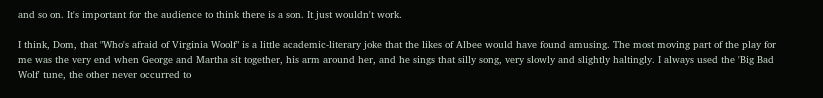and so on. It's important for the audience to think there is a son. It just wouldn't work.

I think, Dom, that "Who's afraid of Virginia Woolf" is a little academic-literary joke that the likes of Albee would have found amusing. The most moving part of the play for me was the very end when George and Martha sit together, his arm around her, and he sings that silly song, very slowly and slightly haltingly. I always used the 'Big Bad Wolf' tune, the other never occurred to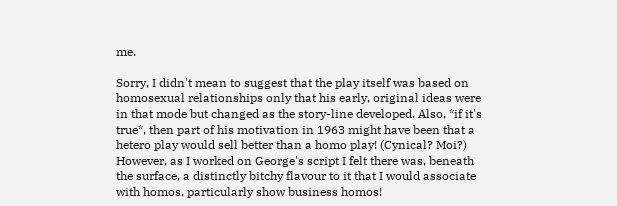me.

Sorry, I didn't mean to suggest that the play itself was based on homosexual relationships only that his early, original ideas were in that mode but changed as the story-line developed. Also, *if it's true*, then part of his motivation in 1963 might have been that a hetero play would sell better than a homo play! (Cynical? Moi?) However, as I worked on George's script I felt there was, beneath the surface, a distinctly bitchy flavour to it that I would associate with homos, particularly show business homos!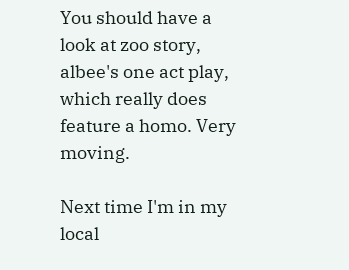You should have a look at zoo story, albee's one act play, which really does feature a homo. Very moving.

Next time I'm in my local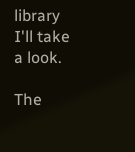library I'll take a look.

The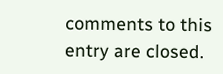comments to this entry are closed.